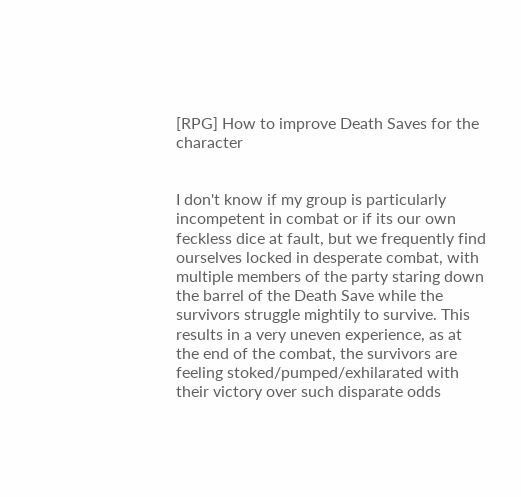[RPG] How to improve Death Saves for the character


I don't know if my group is particularly incompetent in combat or if its our own feckless dice at fault, but we frequently find ourselves locked in desperate combat, with multiple members of the party staring down the barrel of the Death Save while the survivors struggle mightily to survive. This results in a very uneven experience, as at the end of the combat, the survivors are feeling stoked/pumped/exhilarated with their victory over such disparate odds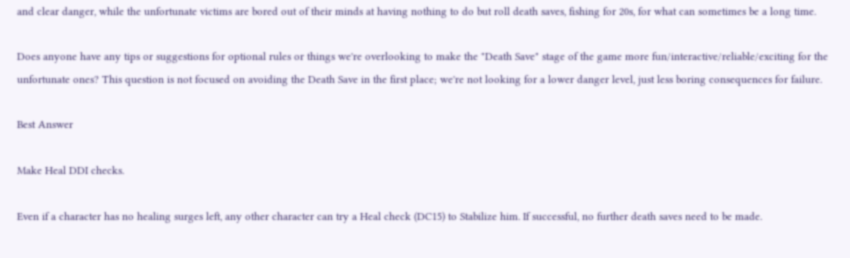and clear danger, while the unfortunate victims are bored out of their minds at having nothing to do but roll death saves, fishing for 20s, for what can sometimes be a long time.

Does anyone have any tips or suggestions for optional rules or things we're overlooking to make the "Death Save" stage of the game more fun/interactive/reliable/exciting for the unfortunate ones? This question is not focused on avoiding the Death Save in the first place; we're not looking for a lower danger level, just less boring consequences for failure.

Best Answer

Make Heal DDI checks.

Even if a character has no healing surges left, any other character can try a Heal check (DC15) to Stabilize him. If successful, no further death saves need to be made.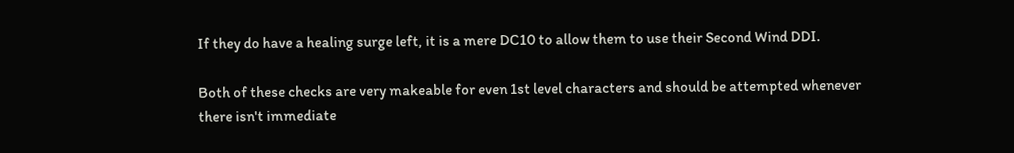If they do have a healing surge left, it is a mere DC10 to allow them to use their Second Wind DDI.

Both of these checks are very makeable for even 1st level characters and should be attempted whenever there isn't immediate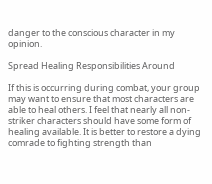danger to the conscious character in my opinion.

Spread Healing Responsibilities Around

If this is occurring during combat, your group may want to ensure that most characters are able to heal others. I feel that nearly all non-striker characters should have some form of healing available. It is better to restore a dying comrade to fighting strength than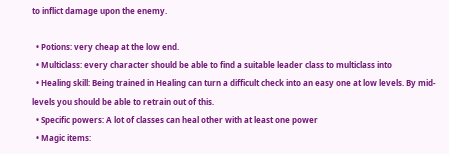to inflict damage upon the enemy.

  • Potions: very cheap at the low end.
  • Multiclass: every character should be able to find a suitable leader class to multiclass into
  • Healing skill: Being trained in Healing can turn a difficult check into an easy one at low levels. By mid-levels you should be able to retrain out of this.
  • Specific powers: A lot of classes can heal other with at least one power
  • Magic items: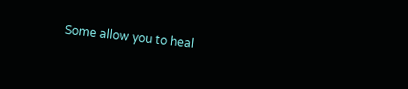Some allow you to heal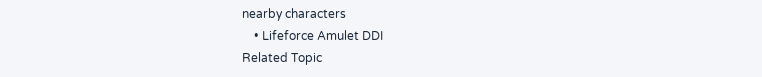nearby characters
    • Lifeforce Amulet DDI
Related Topic